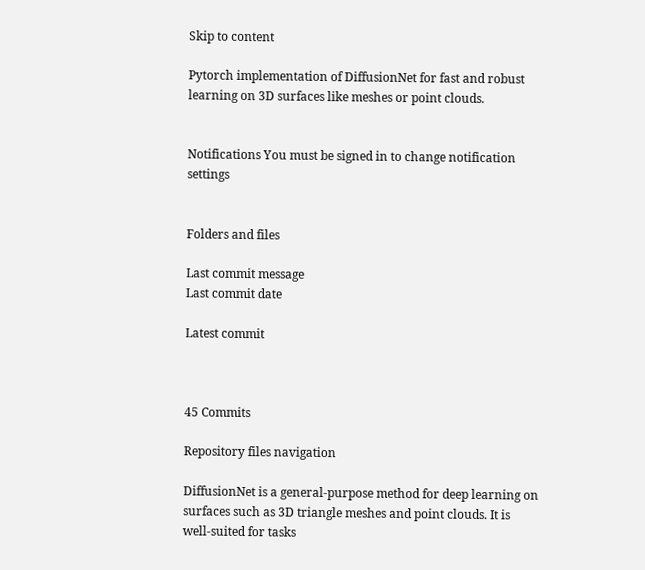Skip to content

Pytorch implementation of DiffusionNet for fast and robust learning on 3D surfaces like meshes or point clouds.


Notifications You must be signed in to change notification settings


Folders and files

Last commit message
Last commit date

Latest commit



45 Commits

Repository files navigation

DiffusionNet is a general-purpose method for deep learning on surfaces such as 3D triangle meshes and point clouds. It is well-suited for tasks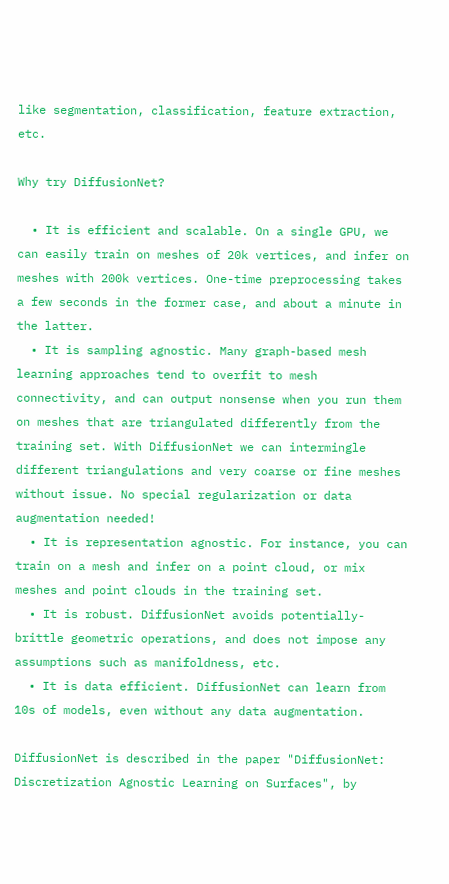like segmentation, classification, feature extraction, etc.

Why try DiffusionNet?

  • It is efficient and scalable. On a single GPU, we can easily train on meshes of 20k vertices, and infer on meshes with 200k vertices. One-time preprocessing takes a few seconds in the former case, and about a minute in the latter.
  • It is sampling agnostic. Many graph-based mesh learning approaches tend to overfit to mesh connectivity, and can output nonsense when you run them on meshes that are triangulated differently from the training set. With DiffusionNet we can intermingle different triangulations and very coarse or fine meshes without issue. No special regularization or data augmentation needed!
  • It is representation agnostic. For instance, you can train on a mesh and infer on a point cloud, or mix meshes and point clouds in the training set.
  • It is robust. DiffusionNet avoids potentially-brittle geometric operations, and does not impose any assumptions such as manifoldness, etc.
  • It is data efficient. DiffusionNet can learn from 10s of models, even without any data augmentation.

DiffusionNet is described in the paper "DiffusionNet: Discretization Agnostic Learning on Surfaces", by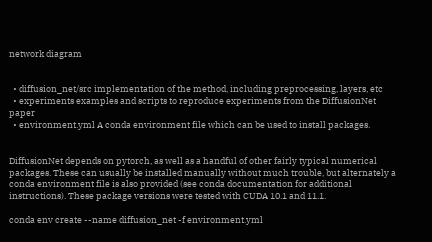network diagram


  • diffusion_net/src implementation of the method, including preprocessing, layers, etc
  • experiments examples and scripts to reproduce experiments from the DiffusionNet paper
  • environment.yml A conda environment file which can be used to install packages.


DiffusionNet depends on pytorch, as well as a handful of other fairly typical numerical packages. These can usually be installed manually without much trouble, but alternately a conda environment file is also provided (see conda documentation for additional instructions). These package versions were tested with CUDA 10.1 and 11.1.

conda env create --name diffusion_net -f environment.yml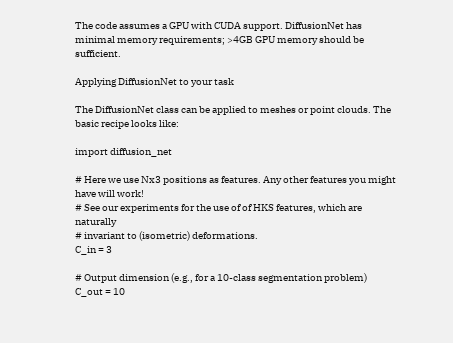The code assumes a GPU with CUDA support. DiffusionNet has minimal memory requirements; >4GB GPU memory should be sufficient.

Applying DiffusionNet to your task

The DiffusionNet class can be applied to meshes or point clouds. The basic recipe looks like:

import diffusion_net

# Here we use Nx3 positions as features. Any other features you might have will work!
# See our experiments for the use of of HKS features, which are naturally
# invariant to (isometric) deformations.
C_in = 3

# Output dimension (e.g., for a 10-class segmentation problem)
C_out = 10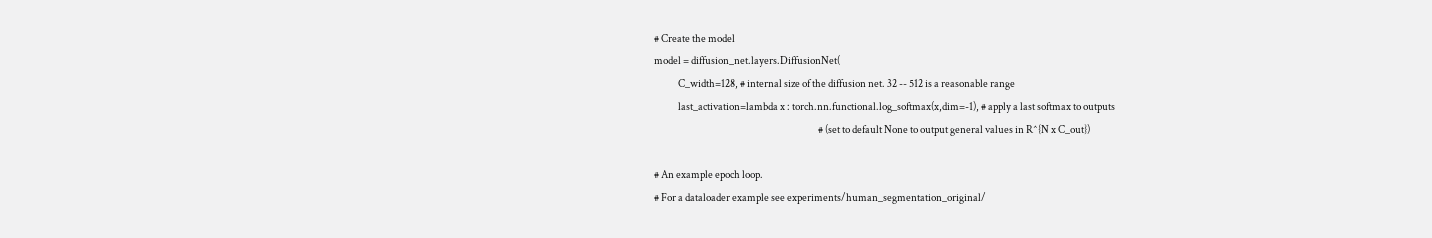# Create the model
model = diffusion_net.layers.DiffusionNet(
            C_width=128, # internal size of the diffusion net. 32 -- 512 is a reasonable range
            last_activation=lambda x : torch.nn.functional.log_softmax(x,dim=-1), # apply a last softmax to outputs
                                                                                  # (set to default None to output general values in R^{N x C_out})

# An example epoch loop.
# For a dataloader example see experiments/human_segmentation_original/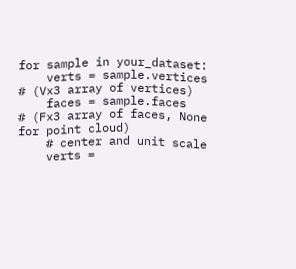for sample in your_dataset:
    verts = sample.vertices  # (Vx3 array of vertices)
    faces = sample.faces     # (Fx3 array of faces, None for point cloud)
    # center and unit scale
    verts =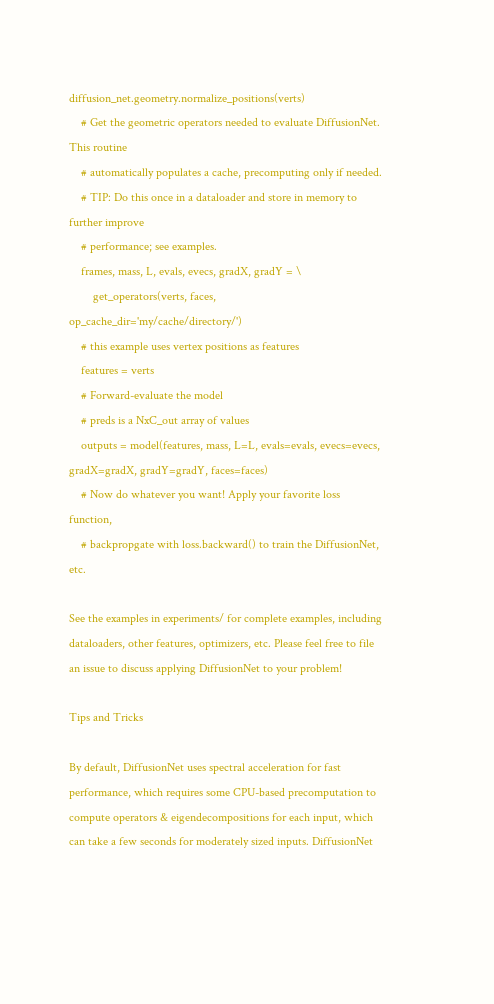diffusion_net.geometry.normalize_positions(verts)
    # Get the geometric operators needed to evaluate DiffusionNet. This routine
    # automatically populates a cache, precomputing only if needed.
    # TIP: Do this once in a dataloader and store in memory to further improve
    # performance; see examples.
    frames, mass, L, evals, evecs, gradX, gradY = \
        get_operators(verts, faces, op_cache_dir='my/cache/directory/')
    # this example uses vertex positions as features
    features = verts
    # Forward-evaluate the model
    # preds is a NxC_out array of values
    outputs = model(features, mass, L=L, evals=evals, evecs=evecs, gradX=gradX, gradY=gradY, faces=faces)
    # Now do whatever you want! Apply your favorite loss function,
    # backpropgate with loss.backward() to train the DiffusionNet, etc.

See the examples in experiments/ for complete examples, including dataloaders, other features, optimizers, etc. Please feel free to file an issue to discuss applying DiffusionNet to your problem!

Tips and Tricks

By default, DiffusionNet uses spectral acceleration for fast performance, which requires some CPU-based precomputation to compute operators & eigendecompositions for each input, which can take a few seconds for moderately sized inputs. DiffusionNet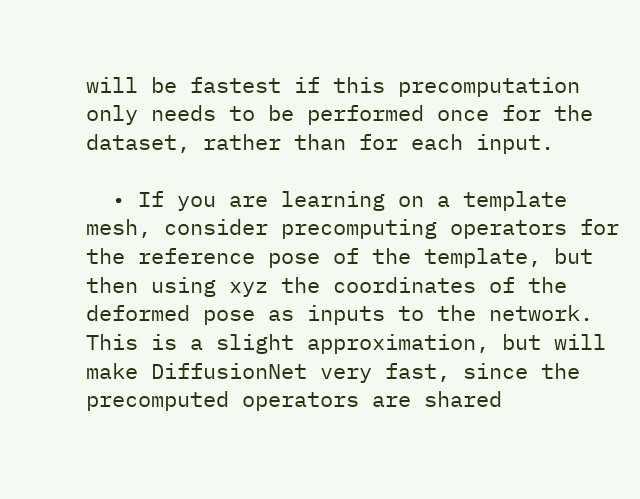will be fastest if this precomputation only needs to be performed once for the dataset, rather than for each input.

  • If you are learning on a template mesh, consider precomputing operators for the reference pose of the template, but then using xyz the coordinates of the deformed pose as inputs to the network. This is a slight approximation, but will make DiffusionNet very fast, since the precomputed operators are shared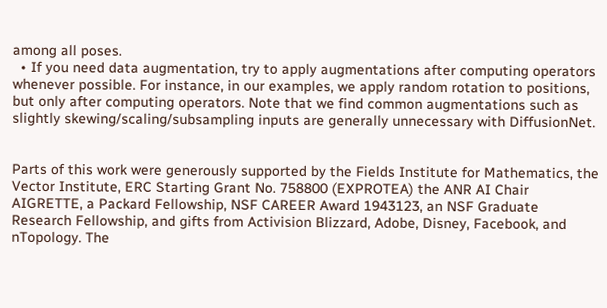among all poses.
  • If you need data augmentation, try to apply augmentations after computing operators whenever possible. For instance, in our examples, we apply random rotation to positions, but only after computing operators. Note that we find common augmentations such as slightly skewing/scaling/subsampling inputs are generally unnecessary with DiffusionNet.


Parts of this work were generously supported by the Fields Institute for Mathematics, the Vector Institute, ERC Starting Grant No. 758800 (EXPROTEA) the ANR AI Chair AIGRETTE, a Packard Fellowship, NSF CAREER Award 1943123, an NSF Graduate Research Fellowship, and gifts from Activision Blizzard, Adobe, Disney, Facebook, and nTopology. The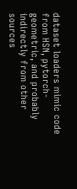dataset loaders mimic code from HSN, pytorch-geometric, and probably indirectly from other sources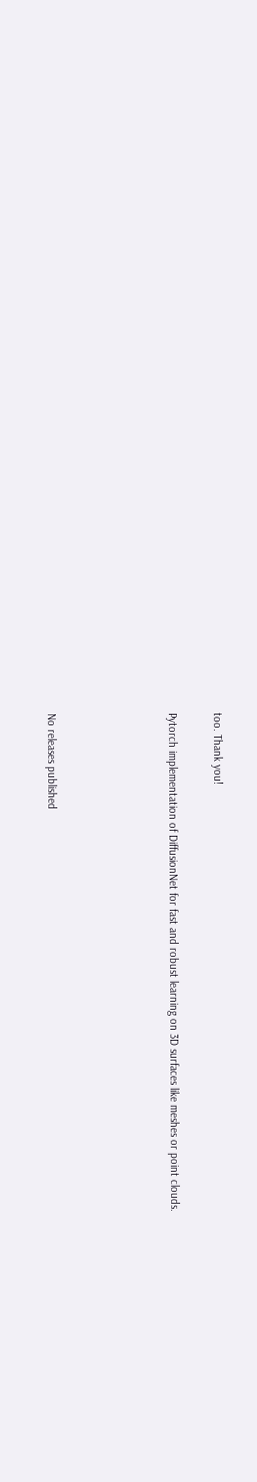too. Thank you!


Pytorch implementation of DiffusionNet for fast and robust learning on 3D surfaces like meshes or point clouds.







No releases published